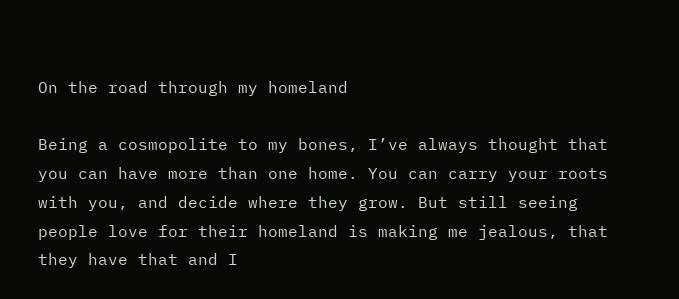On the road through my homeland

Being a cosmopolite to my bones, I’ve always thought that you can have more than one home. You can carry your roots with you, and decide where they grow. But still seeing people love for their homeland is making me jealous, that they have that and I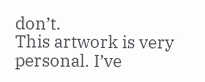don’t.
This artwork is very personal. I’ve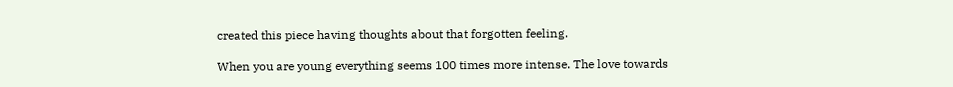created this piece having thoughts about that forgotten feeling.

When you are young everything seems 100 times more intense. The love towards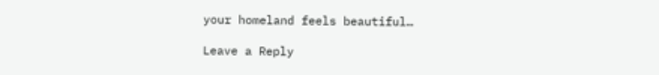your homeland feels beautiful…

Leave a Reply